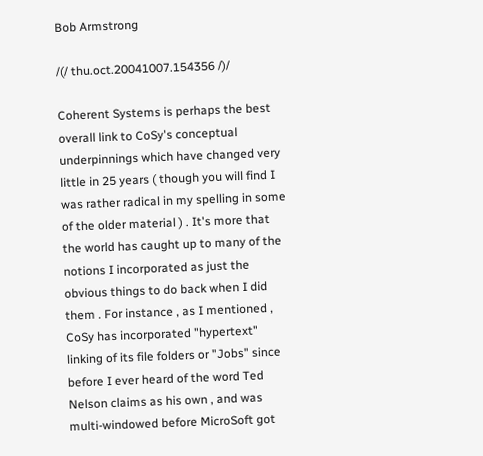Bob Armstrong

/(/ thu.oct.20041007.154356 /)/

Coherent Systems is perhaps the best overall link to CoSy's conceptual underpinnings which have changed very little in 25 years ( though you will find I was rather radical in my spelling in some of the older material ) . It's more that the world has caught up to many of the notions I incorporated as just the obvious things to do back when I did them . For instance , as I mentioned , CoSy has incorporated "hypertext" linking of its file folders or "Jobs" since before I ever heard of the word Ted Nelson claims as his own , and was multi-windowed before MicroSoft got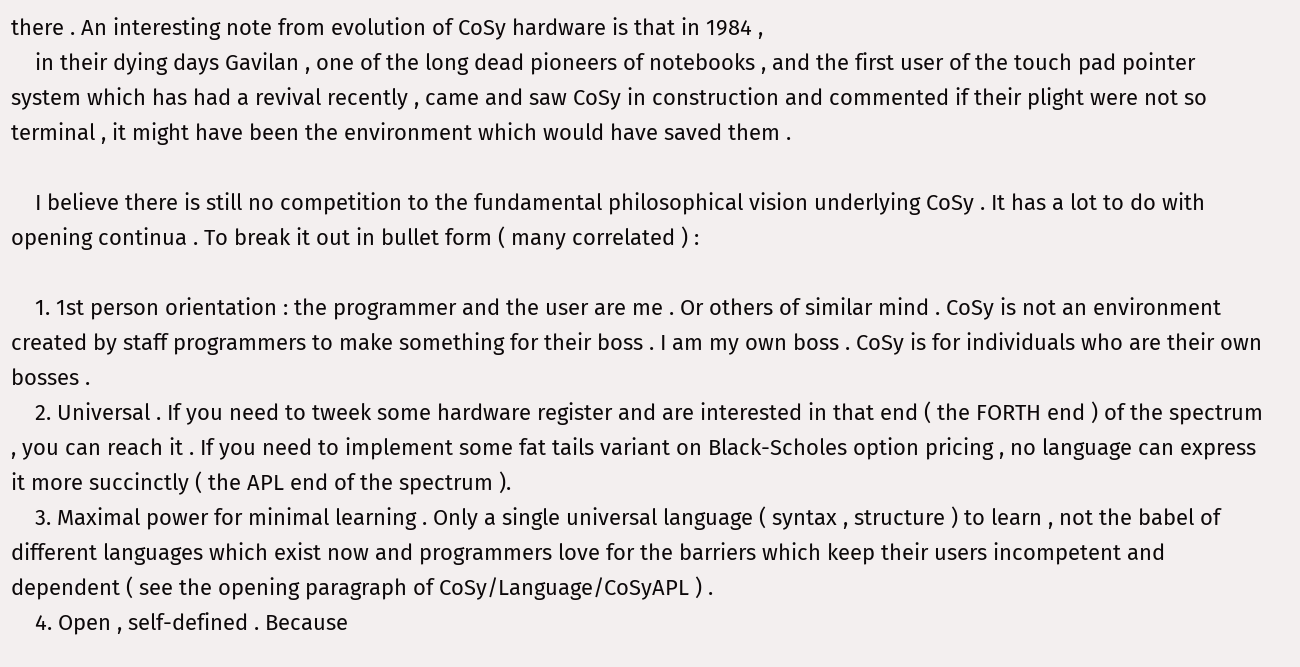there . An interesting note from evolution of CoSy hardware is that in 1984 ,
    in their dying days Gavilan , one of the long dead pioneers of notebooks , and the first user of the touch pad pointer system which has had a revival recently , came and saw CoSy in construction and commented if their plight were not so terminal , it might have been the environment which would have saved them .

    I believe there is still no competition to the fundamental philosophical vision underlying CoSy . It has a lot to do with opening continua . To break it out in bullet form ( many correlated ) :

    1. 1st person orientation : the programmer and the user are me . Or others of similar mind . CoSy is not an environment created by staff programmers to make something for their boss . I am my own boss . CoSy is for individuals who are their own bosses .
    2. Universal . If you need to tweek some hardware register and are interested in that end ( the FORTH end ) of the spectrum , you can reach it . If you need to implement some fat tails variant on Black-Scholes option pricing , no language can express it more succinctly ( the APL end of the spectrum ).
    3. Maximal power for minimal learning . Only a single universal language ( syntax , structure ) to learn , not the babel of different languages which exist now and programmers love for the barriers which keep their users incompetent and dependent ( see the opening paragraph of CoSy/Language/CoSyAPL ) .
    4. Open , self-defined . Because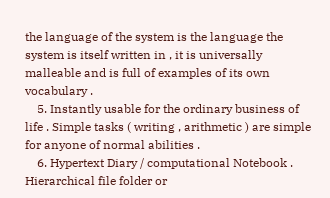the language of the system is the language the system is itself written in , it is universally malleable and is full of examples of its own vocabulary .
    5. Instantly usable for the ordinary business of life . Simple tasks ( writing , arithmetic ) are simple for anyone of normal abilities .
    6. Hypertext Diary / computational Notebook . Hierarchical file folder or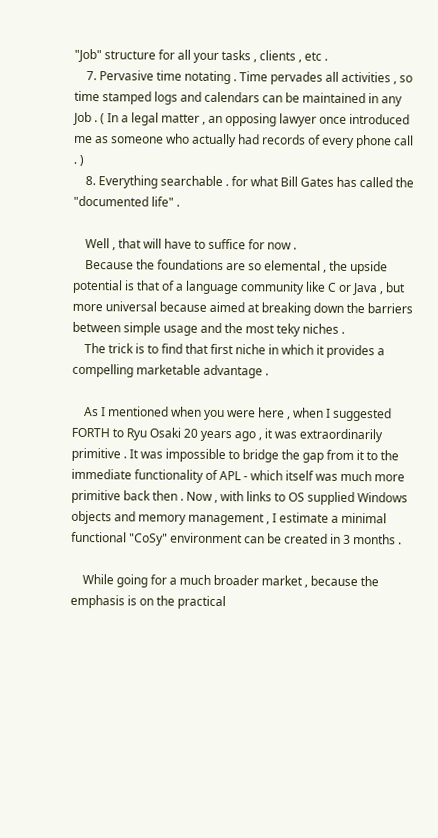"Job" structure for all your tasks , clients , etc .
    7. Pervasive time notating . Time pervades all activities , so time stamped logs and calendars can be maintained in any Job . ( In a legal matter , an opposing lawyer once introduced me as someone who actually had records of every phone call . )
    8. Everything searchable . for what Bill Gates has called the "documented life" .

    Well , that will have to suffice for now .
    Because the foundations are so elemental , the upside potential is that of a language community like C or Java , but more universal because aimed at breaking down the barriers between simple usage and the most teky niches .
    The trick is to find that first niche in which it provides a compelling marketable advantage .

    As I mentioned when you were here , when I suggested FORTH to Ryu Osaki 20 years ago , it was extraordinarily primitive . It was impossible to bridge the gap from it to the immediate functionality of APL - which itself was much more primitive back then . Now , with links to OS supplied Windows objects and memory management , I estimate a minimal functional "CoSy" environment can be created in 3 months .

    While going for a much broader market , because the emphasis is on the practical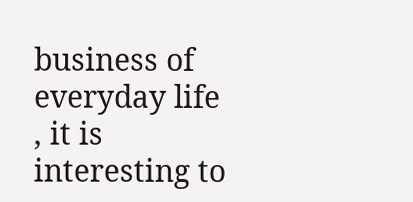business of everyday life , it is interesting to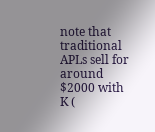note that traditional APLs sell for around $2000 with K (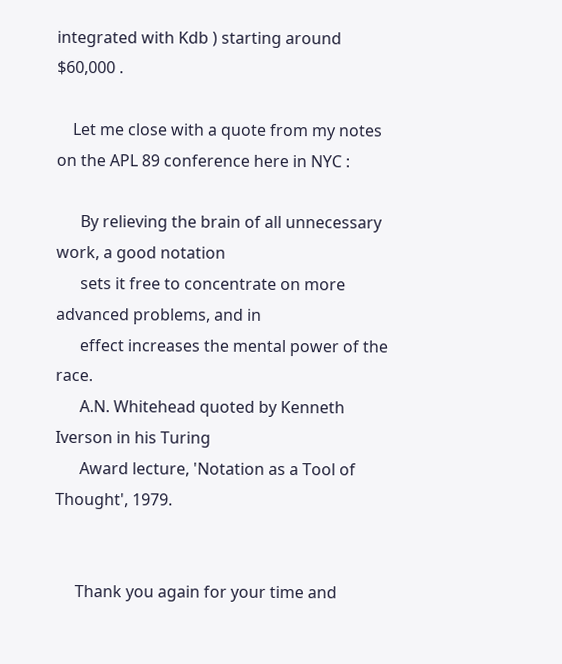integrated with Kdb ) starting around $60,000 .

    Let me close with a quote from my notes on the APL 89 conference here in NYC :

      By relieving the brain of all unnecessary work, a good notation
      sets it free to concentrate on more advanced problems, and in
      effect increases the mental power of the race.
      A.N. Whitehead quoted by Kenneth Iverson in his Turing
      Award lecture, 'Notation as a Tool of Thought', 1979.


     Thank you again for your time and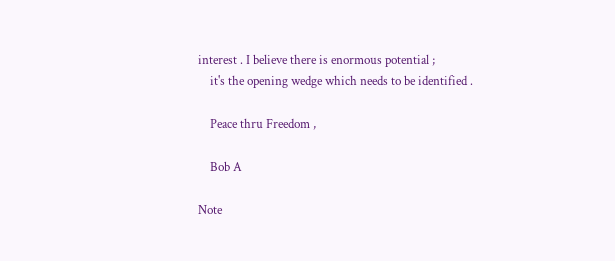interest . I believe there is enormous potential ;
    it's the opening wedge which needs to be identified .

    Peace thru Freedom ,

    Bob A

Note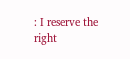: I reserve the right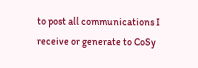to post all communications I receive or generate to CoSy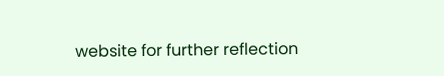website for further reflection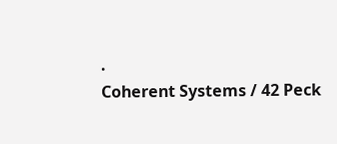.
Coherent Systems / 42 Peck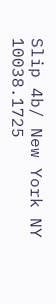Slip 4b/ New York NY 10038.1725